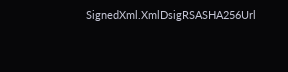SignedXml.XmlDsigRSASHA256Url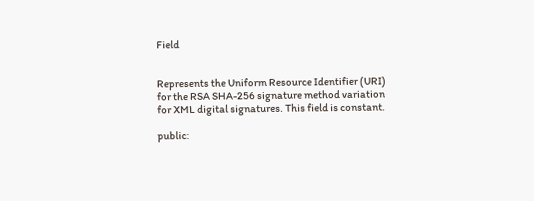Field


Represents the Uniform Resource Identifier (URI) for the RSA SHA-256 signature method variation for XML digital signatures. This field is constant.

public: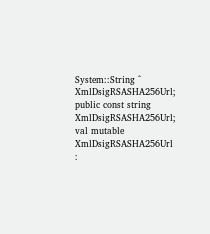System::String ^ XmlDsigRSASHA256Url;
public const string XmlDsigRSASHA256Url;
val mutable XmlDsigRSASHA256Url :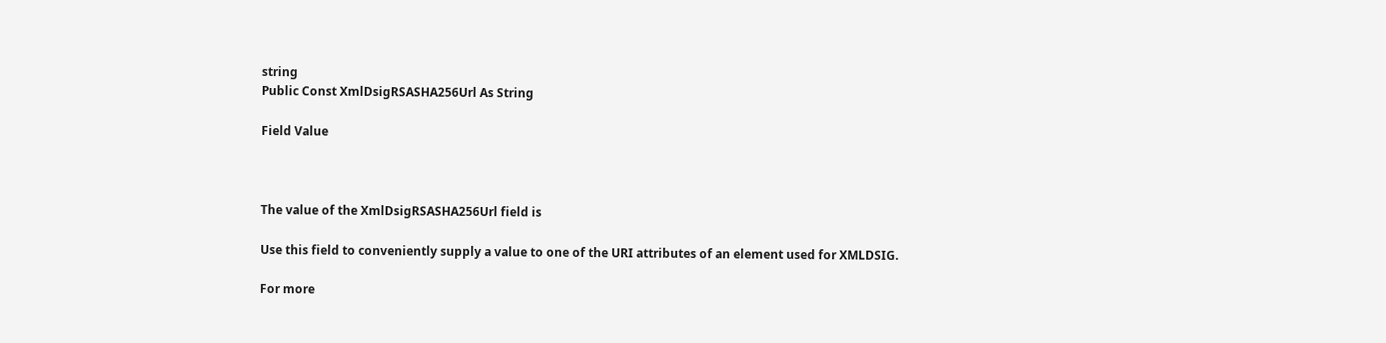string
Public Const XmlDsigRSASHA256Url As String

Field Value



The value of the XmlDsigRSASHA256Url field is

Use this field to conveniently supply a value to one of the URI attributes of an element used for XMLDSIG.

For more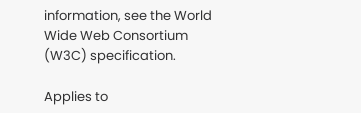information, see the World Wide Web Consortium (W3C) specification.

Applies to